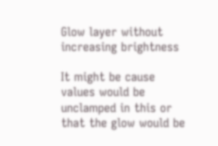Glow layer without increasing brightness

It might be cause values would be unclamped in this or that the glow would be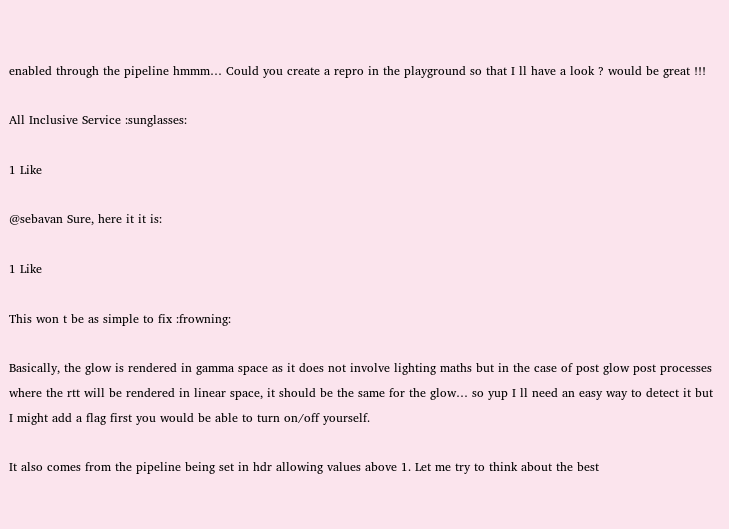enabled through the pipeline hmmm… Could you create a repro in the playground so that I ll have a look ? would be great !!!

All Inclusive Service :sunglasses:

1 Like

@sebavan Sure, here it it is:

1 Like

This won t be as simple to fix :frowning:

Basically, the glow is rendered in gamma space as it does not involve lighting maths but in the case of post glow post processes where the rtt will be rendered in linear space, it should be the same for the glow… so yup I ll need an easy way to detect it but I might add a flag first you would be able to turn on/off yourself.

It also comes from the pipeline being set in hdr allowing values above 1. Let me try to think about the best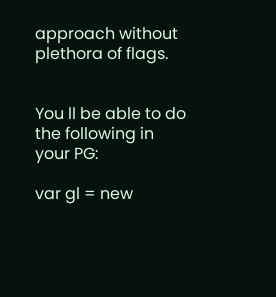approach without plethora of flags.


You ll be able to do the following in your PG:

var gl = new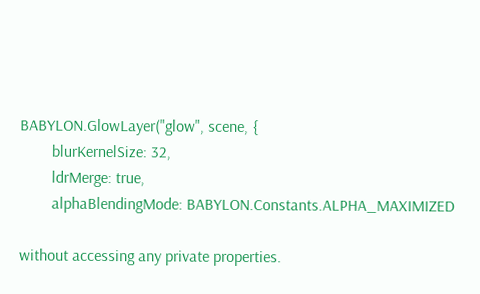BABYLON.GlowLayer("glow", scene, {
        blurKernelSize: 32,
        ldrMerge: true,
        alphaBlendingMode: BABYLON.Constants.ALPHA_MAXIMIZED

without accessing any private properties.